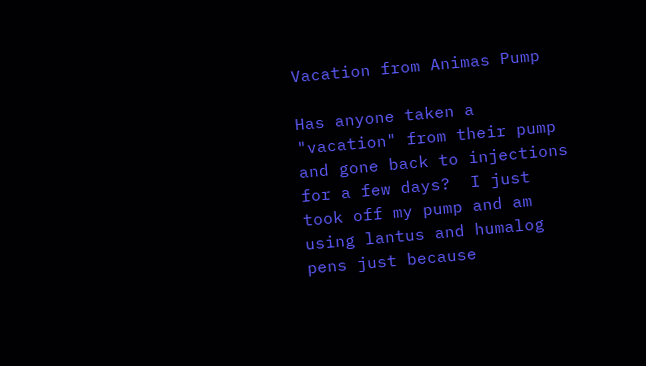Vacation from Animas Pump

Has anyone taken a "vacation" from their pump and gone back to injections for a few days?  I just took off my pump and am using lantus and humalog pens just because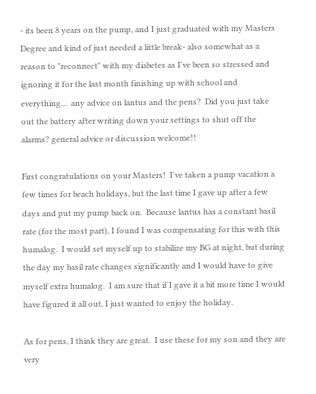- its been 8 years on the pump, and I just graduated with my Masters Degree and kind of just needed a little break- also somewhat as a reason to "reconnect" with my diabetes as I've been so stressed and ignoring it for the last month finishing up with school and everything...  any advice on lantus and the pens?  Did you just take out the battery after writing down your settings to shut off the alarms? general advice or discussion welcome!!

First congratulations on your Masters!  I've taken a pump vacation a few times for beach holidays, but the last time I gave up after a few days and put my pump back on.  Because lantus has a constant basil rate (for the most part), I found I was compensating for this with this humalog.  I would set myself up to stabilize my BG at night, but during the day my basil rate changes significantly and I would have to give myself extra humalog.  I am sure that if I gave it a bit more time I would have figured it all out, I just wanted to enjoy the holiday.

As for pens, I think they are great.  I use these for my son and they are very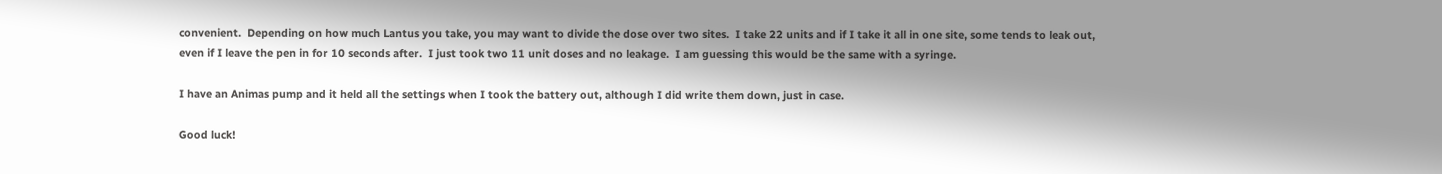convenient.  Depending on how much Lantus you take, you may want to divide the dose over two sites.  I take 22 units and if I take it all in one site, some tends to leak out, even if I leave the pen in for 10 seconds after.  I just took two 11 unit doses and no leakage.  I am guessing this would be the same with a syringe.

I have an Animas pump and it held all the settings when I took the battery out, although I did write them down, just in case.

Good luck!